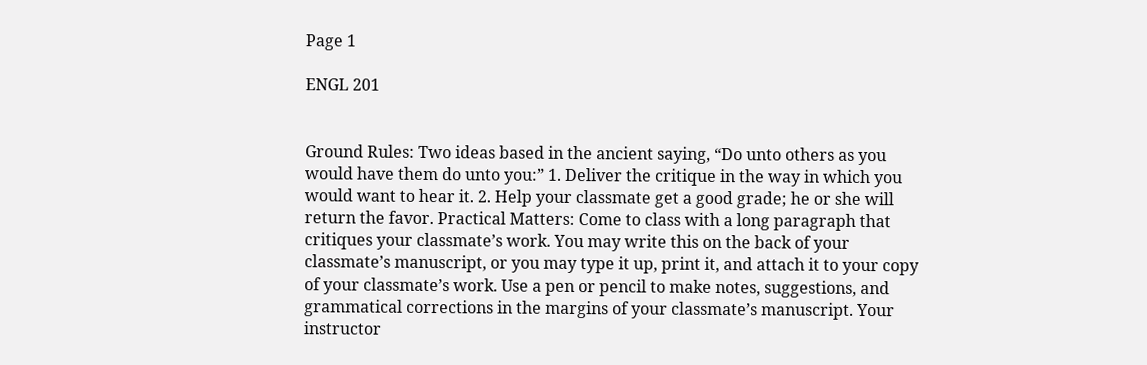Page 1

ENGL 201


Ground Rules: Two ideas based in the ancient saying, “Do unto others as you would have them do unto you:” 1. Deliver the critique in the way in which you would want to hear it. 2. Help your classmate get a good grade; he or she will return the favor. Practical Matters: Come to class with a long paragraph that critiques your classmate’s work. You may write this on the back of your classmate’s manuscript, or you may type it up, print it, and attach it to your copy of your classmate’s work. Use a pen or pencil to make notes, suggestions, and grammatical corrections in the margins of your classmate’s manuscript. Your instructor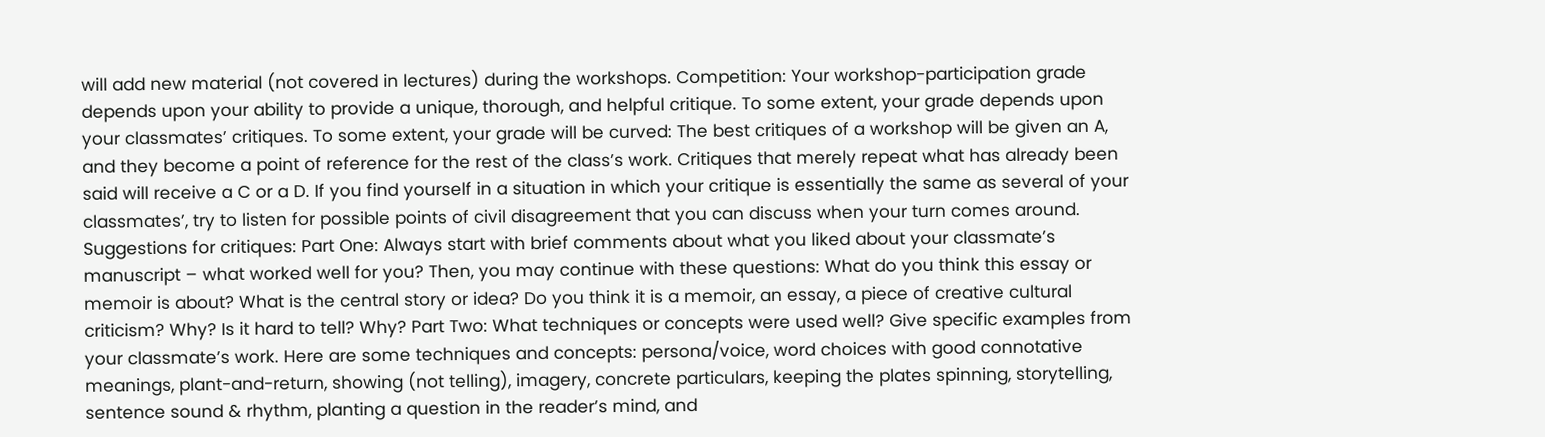will add new material (not covered in lectures) during the workshops. Competition: Your workshop-participation grade depends upon your ability to provide a unique, thorough, and helpful critique. To some extent, your grade depends upon your classmates’ critiques. To some extent, your grade will be curved: The best critiques of a workshop will be given an A, and they become a point of reference for the rest of the class’s work. Critiques that merely repeat what has already been said will receive a C or a D. If you find yourself in a situation in which your critique is essentially the same as several of your classmates’, try to listen for possible points of civil disagreement that you can discuss when your turn comes around. Suggestions for critiques: Part One: Always start with brief comments about what you liked about your classmate’s manuscript – what worked well for you? Then, you may continue with these questions: What do you think this essay or memoir is about? What is the central story or idea? Do you think it is a memoir, an essay, a piece of creative cultural criticism? Why? Is it hard to tell? Why? Part Two: What techniques or concepts were used well? Give specific examples from your classmate’s work. Here are some techniques and concepts: persona/voice, word choices with good connotative meanings, plant-and-return, showing (not telling), imagery, concrete particulars, keeping the plates spinning, storytelling, sentence sound & rhythm, planting a question in the reader’s mind, and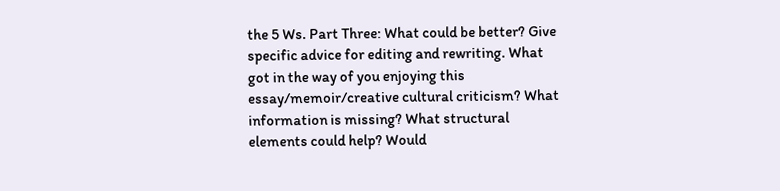the 5 Ws. Part Three: What could be better? Give specific advice for editing and rewriting. What got in the way of you enjoying this essay/memoir/creative cultural criticism? What information is missing? What structural elements could help? Would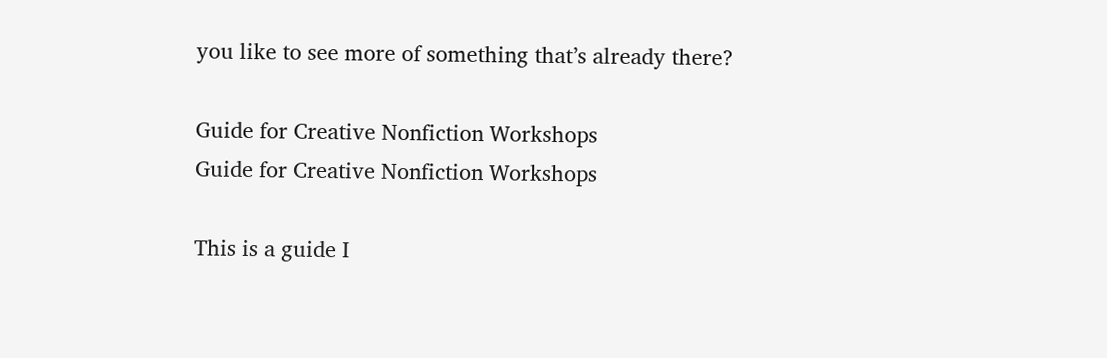you like to see more of something that’s already there?

Guide for Creative Nonfiction Workshops
Guide for Creative Nonfiction Workshops

This is a guide I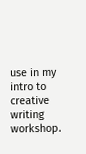use in my intro to creative writing workshop.